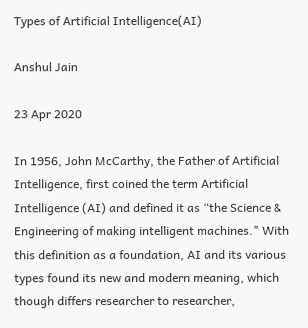Types of Artificial Intelligence(AI)

Anshul Jain

23 Apr 2020

In 1956, John McCarthy, the Father of Artificial Intelligence, first coined the term Artificial Intelligence (AI) and defined it as “the Science & Engineering of making intelligent machines." With this definition as a foundation, AI and its various types found its new and modern meaning, which though differs researcher to researcher,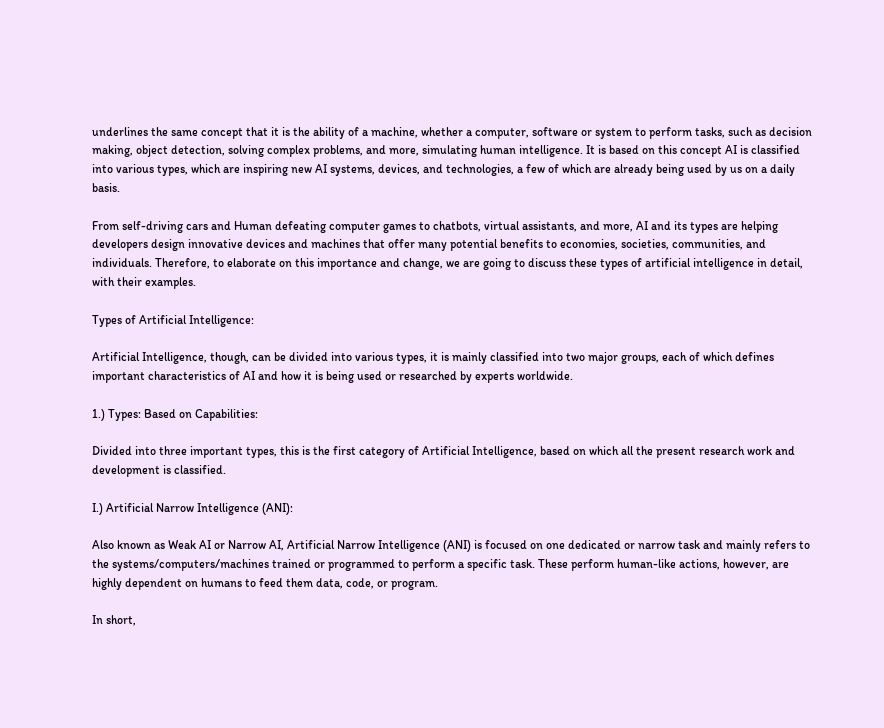underlines the same concept that it is the ability of a machine, whether a computer, software or system to perform tasks, such as decision making, object detection, solving complex problems, and more, simulating human intelligence. It is based on this concept AI is classified into various types, which are inspiring new AI systems, devices, and technologies, a few of which are already being used by us on a daily basis.

From self-driving cars and Human defeating computer games to chatbots, virtual assistants, and more, AI and its types are helping developers design innovative devices and machines that offer many potential benefits to economies, societies, communities, and individuals. Therefore, to elaborate on this importance and change, we are going to discuss these types of artificial intelligence in detail, with their examples.

Types of Artificial Intelligence:

Artificial Intelligence, though, can be divided into various types, it is mainly classified into two major groups, each of which defines important characteristics of AI and how it is being used or researched by experts worldwide.

1.) Types: Based on Capabilities:

Divided into three important types, this is the first category of Artificial Intelligence, based on which all the present research work and development is classified.

I.) Artificial Narrow Intelligence (ANI):

Also known as Weak AI or Narrow AI, Artificial Narrow Intelligence (ANI) is focused on one dedicated or narrow task and mainly refers to the systems/computers/machines trained or programmed to perform a specific task. These perform human-like actions, however, are highly dependent on humans to feed them data, code, or program.

In short,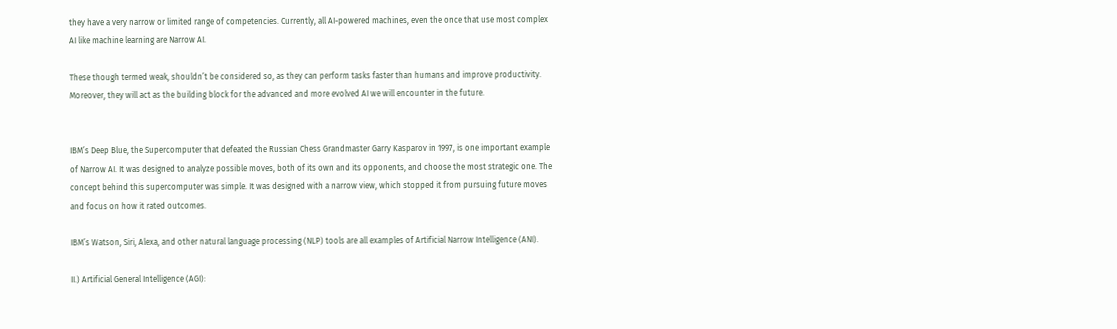they have a very narrow or limited range of competencies. Currently, all AI-powered machines, even the once that use most complex AI like machine learning are Narrow AI.

These though termed weak, shouldn’t be considered so, as they can perform tasks faster than humans and improve productivity. Moreover, they will act as the building block for the advanced and more evolved AI we will encounter in the future.


IBM’s Deep Blue, the Supercomputer that defeated the Russian Chess Grandmaster Garry Kasparov in 1997, is one important example of Narrow AI. It was designed to analyze possible moves, both of its own and its opponents, and choose the most strategic one. The concept behind this supercomputer was simple. It was designed with a narrow view, which stopped it from pursuing future moves and focus on how it rated outcomes.

IBM’s Watson, Siri, Alexa, and other natural language processing (NLP) tools are all examples of Artificial Narrow Intelligence (ANI).

II.) Artificial General Intelligence (AGI):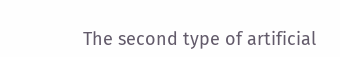The second type of artificial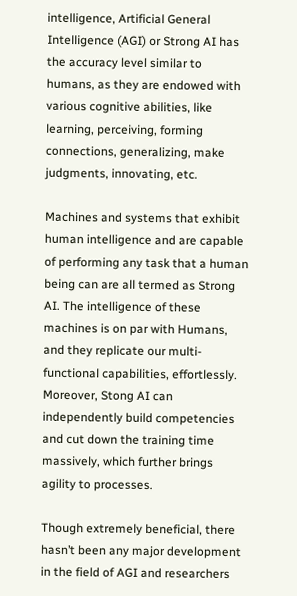intelligence, Artificial General Intelligence (AGI) or Strong AI has the accuracy level similar to humans, as they are endowed with various cognitive abilities, like learning, perceiving, forming connections, generalizing, make judgments, innovating, etc.

Machines and systems that exhibit human intelligence and are capable of performing any task that a human being can are all termed as Strong AI. The intelligence of these machines is on par with Humans, and they replicate our multi-functional capabilities, effortlessly. Moreover, Stong AI can independently build competencies and cut down the training time massively, which further brings agility to processes.

Though extremely beneficial, there hasn’t been any major development in the field of AGI and researchers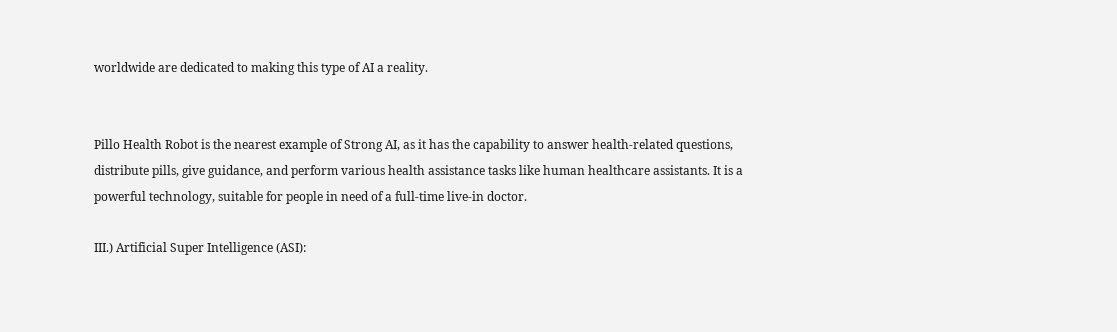worldwide are dedicated to making this type of AI a reality.


Pillo Health Robot is the nearest example of Strong AI, as it has the capability to answer health-related questions, distribute pills, give guidance, and perform various health assistance tasks like human healthcare assistants. It is a powerful technology, suitable for people in need of a full-time live-in doctor.

III.) Artificial Super Intelligence (ASI):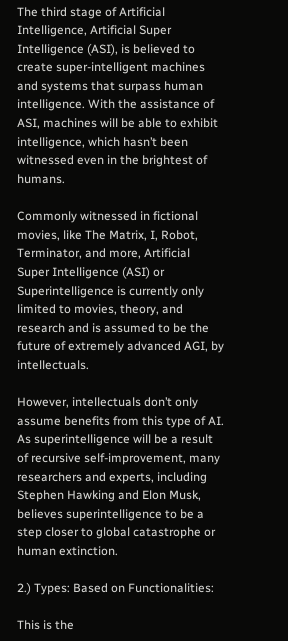The third stage of Artificial Intelligence, Artificial Super Intelligence (ASI), is believed to create super-intelligent machines and systems that surpass human intelligence. With the assistance of ASI, machines will be able to exhibit intelligence, which hasn’t been witnessed even in the brightest of humans.

Commonly witnessed in fictional movies, like The Matrix, I, Robot, Terminator, and more, Artificial Super Intelligence (ASI) or Superintelligence is currently only limited to movies, theory, and research and is assumed to be the future of extremely advanced AGI, by intellectuals.

However, intellectuals don’t only assume benefits from this type of AI. As superintelligence will be a result of recursive self-improvement, many researchers and experts, including Stephen Hawking and Elon Musk, believes superintelligence to be a step closer to global catastrophe or human extinction.

2.) Types: Based on Functionalities:

This is the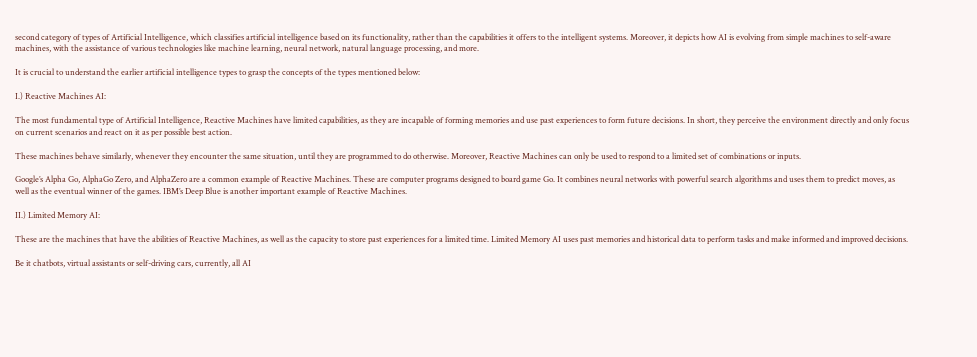second category of types of Artificial Intelligence, which classifies artificial intelligence based on its functionality, rather than the capabilities it offers to the intelligent systems. Moreover, it depicts how AI is evolving from simple machines to self-aware machines, with the assistance of various technologies like machine learning, neural network, natural language processing, and more.

It is crucial to understand the earlier artificial intelligence types to grasp the concepts of the types mentioned below:

I.) Reactive Machines AI:

The most fundamental type of Artificial Intelligence, Reactive Machines have limited capabilities, as they are incapable of forming memories and use past experiences to form future decisions. In short, they perceive the environment directly and only focus on current scenarios and react on it as per possible best action.

These machines behave similarly, whenever they encounter the same situation, until they are programmed to do otherwise. Moreover, Reactive Machines can only be used to respond to a limited set of combinations or inputs.

Google’s Alpha Go, AlphaGo Zero, and AlphaZero are a common example of Reactive Machines. These are computer programs designed to board game Go. It combines neural networks with powerful search algorithms and uses them to predict moves, as well as the eventual winner of the games. IBM’s Deep Blue is another important example of Reactive Machines.

II.) Limited Memory AI:

These are the machines that have the abilities of Reactive Machines, as well as the capacity to store past experiences for a limited time. Limited Memory AI uses past memories and historical data to perform tasks and make informed and improved decisions.

Be it chatbots, virtual assistants or self-driving cars, currently, all AI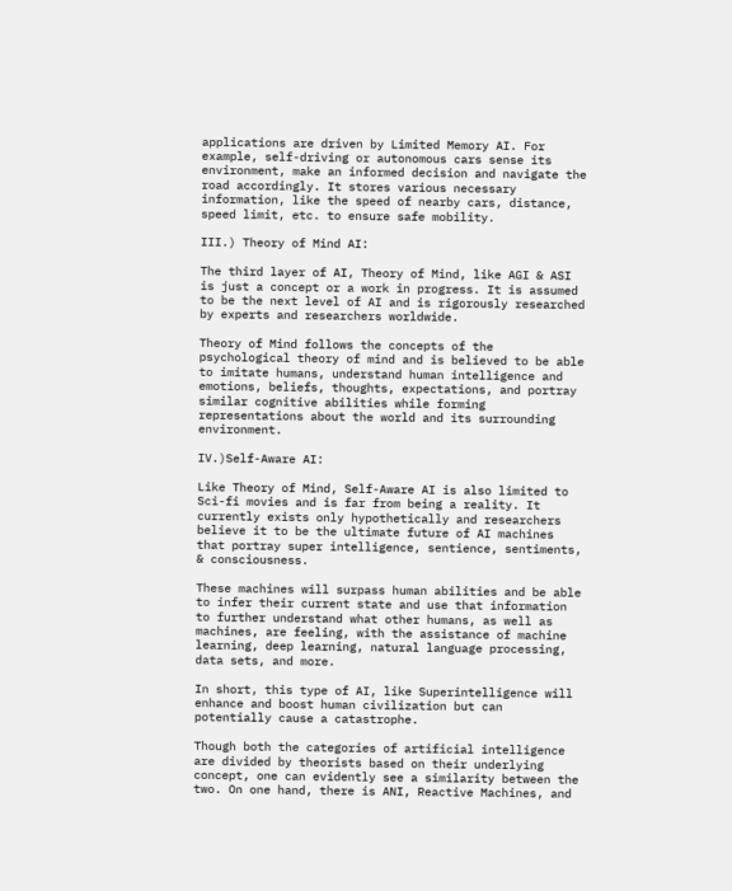applications are driven by Limited Memory AI. For example, self-driving or autonomous cars sense its environment, make an informed decision and navigate the road accordingly. It stores various necessary information, like the speed of nearby cars, distance, speed limit, etc. to ensure safe mobility.

III.) Theory of Mind AI:

The third layer of AI, Theory of Mind, like AGI & ASI is just a concept or a work in progress. It is assumed to be the next level of AI and is rigorously researched by experts and researchers worldwide.

Theory of Mind follows the concepts of the psychological theory of mind and is believed to be able to imitate humans, understand human intelligence and emotions, beliefs, thoughts, expectations, and portray similar cognitive abilities while forming representations about the world and its surrounding environment.

IV.)Self-Aware AI:

Like Theory of Mind, Self-Aware AI is also limited to Sci-fi movies and is far from being a reality. It currently exists only hypothetically and researchers believe it to be the ultimate future of AI machines that portray super intelligence, sentience, sentiments, & consciousness.

These machines will surpass human abilities and be able to infer their current state and use that information to further understand what other humans, as well as machines, are feeling, with the assistance of machine learning, deep learning, natural language processing, data sets, and more.

In short, this type of AI, like Superintelligence will enhance and boost human civilization but can potentially cause a catastrophe.

Though both the categories of artificial intelligence are divided by theorists based on their underlying concept, one can evidently see a similarity between the two. On one hand, there is ANI, Reactive Machines, and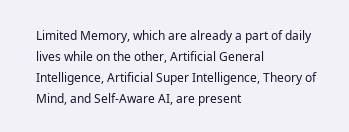Limited Memory, which are already a part of daily lives while on the other, Artificial General Intelligence, Artificial Super Intelligence, Theory of Mind, and Self-Aware AI, are present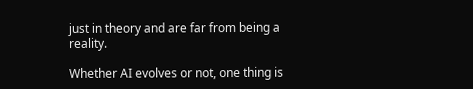just in theory and are far from being a reality.

Whether AI evolves or not, one thing is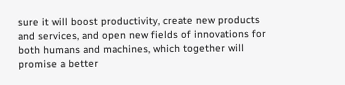sure it will boost productivity, create new products and services, and open new fields of innovations for both humans and machines, which together will promise a better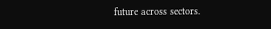future across sectors.